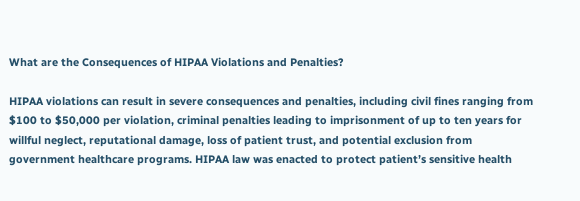What are the Consequences of HIPAA Violations and Penalties?

HIPAA violations can result in severe consequences and penalties, including civil fines ranging from $100 to $50,000 per violation, criminal penalties leading to imprisonment of up to ten years for willful neglect, reputational damage, loss of patient trust, and potential exclusion from government healthcare programs. HIPAA law was enacted to protect patient’s sensitive health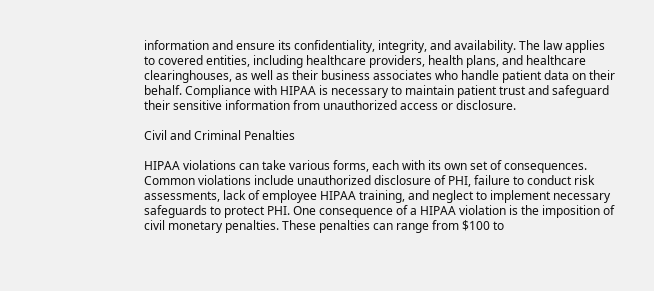information and ensure its confidentiality, integrity, and availability. The law applies to covered entities, including healthcare providers, health plans, and healthcare clearinghouses, as well as their business associates who handle patient data on their behalf. Compliance with HIPAA is necessary to maintain patient trust and safeguard their sensitive information from unauthorized access or disclosure.

Civil and Criminal Penalties

HIPAA violations can take various forms, each with its own set of consequences. Common violations include unauthorized disclosure of PHI, failure to conduct risk assessments, lack of employee HIPAA training, and neglect to implement necessary safeguards to protect PHI. One consequence of a HIPAA violation is the imposition of civil monetary penalties. These penalties can range from $100 to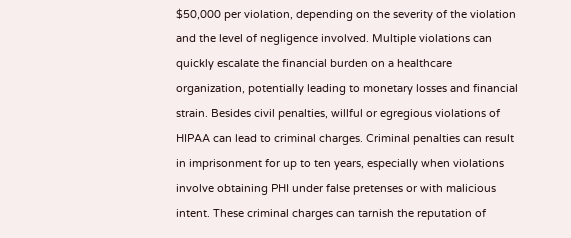$50,000 per violation, depending on the severity of the violation and the level of negligence involved. Multiple violations can quickly escalate the financial burden on a healthcare organization, potentially leading to monetary losses and financial strain. Besides civil penalties, willful or egregious violations of HIPAA can lead to criminal charges. Criminal penalties can result in imprisonment for up to ten years, especially when violations involve obtaining PHI under false pretenses or with malicious intent. These criminal charges can tarnish the reputation of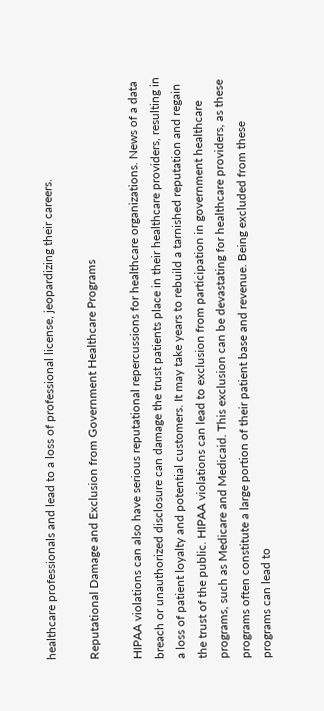healthcare professionals and lead to a loss of professional license, jeopardizing their careers.

Reputational Damage and Exclusion from Government Healthcare Programs

HIPAA violations can also have serious reputational repercussions for healthcare organizations. News of a data breach or unauthorized disclosure can damage the trust patients place in their healthcare providers, resulting in a loss of patient loyalty and potential customers. It may take years to rebuild a tarnished reputation and regain the trust of the public. HIPAA violations can lead to exclusion from participation in government healthcare programs, such as Medicare and Medicaid. This exclusion can be devastating for healthcare providers, as these programs often constitute a large portion of their patient base and revenue. Being excluded from these programs can lead to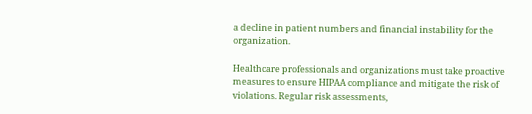a decline in patient numbers and financial instability for the organization.

Healthcare professionals and organizations must take proactive measures to ensure HIPAA compliance and mitigate the risk of violations. Regular risk assessments,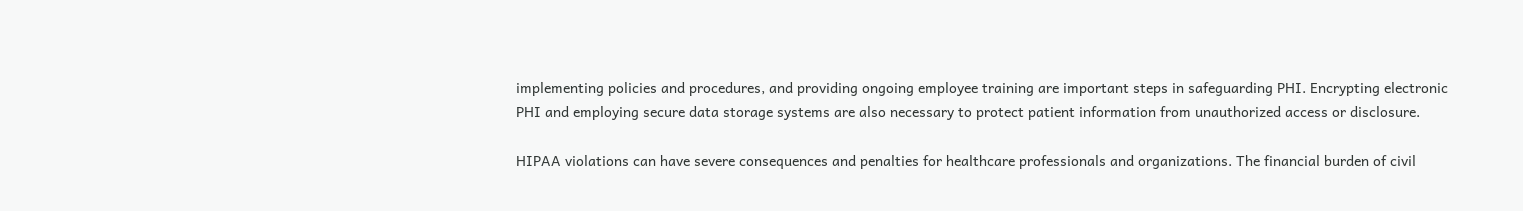implementing policies and procedures, and providing ongoing employee training are important steps in safeguarding PHI. Encrypting electronic PHI and employing secure data storage systems are also necessary to protect patient information from unauthorized access or disclosure.

HIPAA violations can have severe consequences and penalties for healthcare professionals and organizations. The financial burden of civil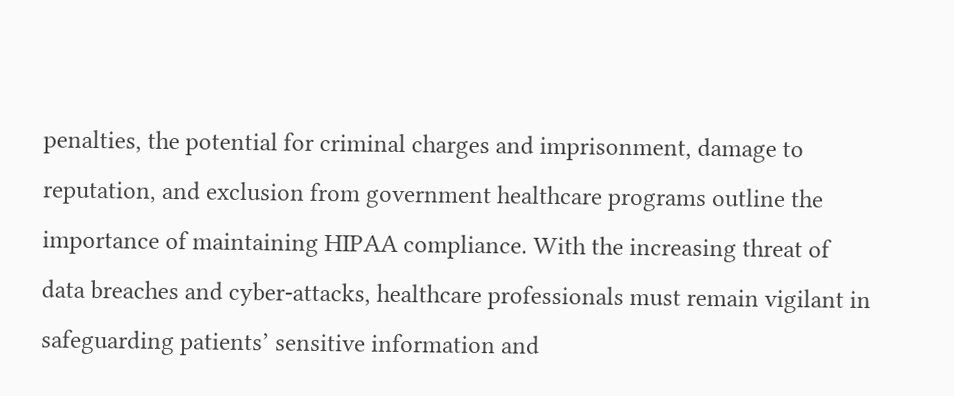penalties, the potential for criminal charges and imprisonment, damage to reputation, and exclusion from government healthcare programs outline the importance of maintaining HIPAA compliance. With the increasing threat of data breaches and cyber-attacks, healthcare professionals must remain vigilant in safeguarding patients’ sensitive information and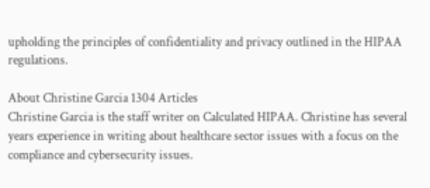upholding the principles of confidentiality and privacy outlined in the HIPAA regulations.

About Christine Garcia 1304 Articles
Christine Garcia is the staff writer on Calculated HIPAA. Christine has several years experience in writing about healthcare sector issues with a focus on the compliance and cybersecurity issues.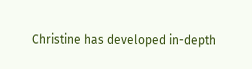Christine has developed in-depth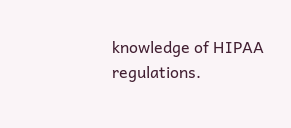knowledge of HIPAA regulations.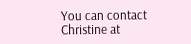You can contact Christine at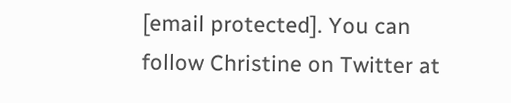[email protected]. You can follow Christine on Twitter at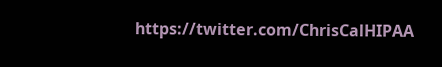https://twitter.com/ChrisCalHIPAA